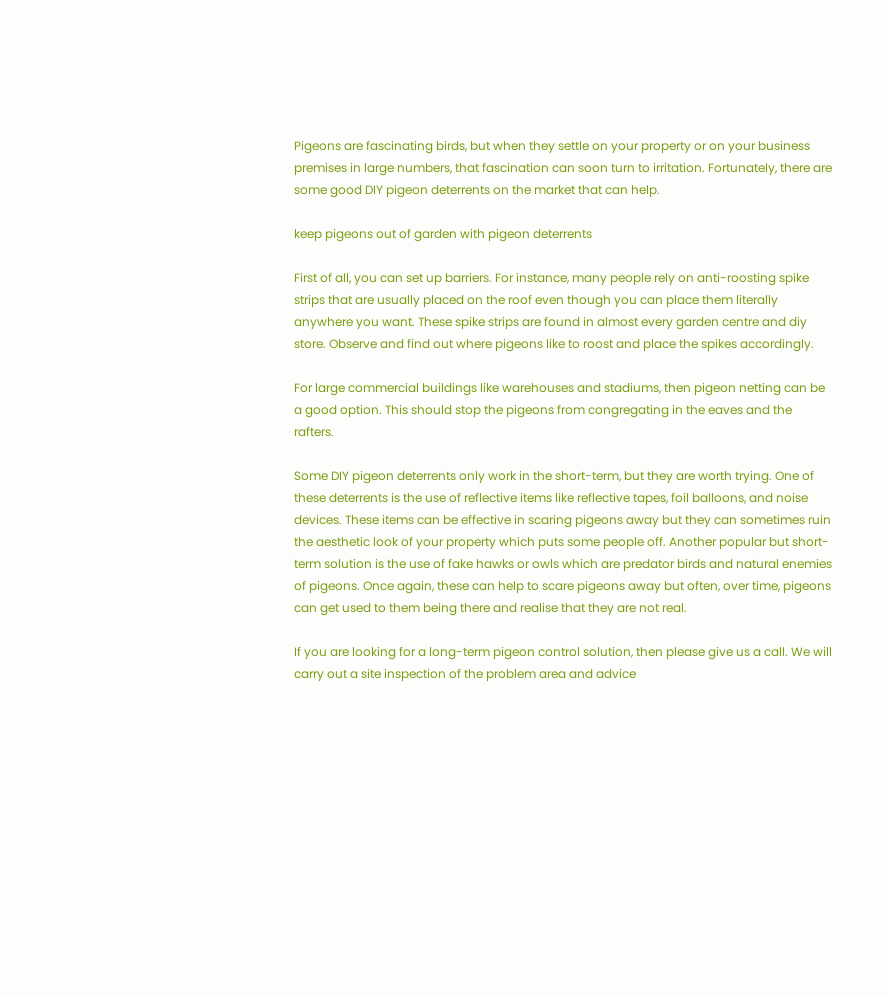Pigeons are fascinating birds, but when they settle on your property or on your business premises in large numbers, that fascination can soon turn to irritation. Fortunately, there are some good DIY pigeon deterrents on the market that can help.

keep pigeons out of garden with pigeon deterrents

First of all, you can set up barriers. For instance, many people rely on anti-roosting spike strips that are usually placed on the roof even though you can place them literally anywhere you want. These spike strips are found in almost every garden centre and diy store. Observe and find out where pigeons like to roost and place the spikes accordingly.

For large commercial buildings like warehouses and stadiums, then pigeon netting can be a good option. This should stop the pigeons from congregating in the eaves and the rafters.

Some DIY pigeon deterrents only work in the short-term, but they are worth trying. One of these deterrents is the use of reflective items like reflective tapes, foil balloons, and noise devices. These items can be effective in scaring pigeons away but they can sometimes ruin the aesthetic look of your property which puts some people off. Another popular but short-term solution is the use of fake hawks or owls which are predator birds and natural enemies of pigeons. Once again, these can help to scare pigeons away but often, over time, pigeons can get used to them being there and realise that they are not real.

If you are looking for a long-term pigeon control solution, then please give us a call. We will carry out a site inspection of the problem area and advice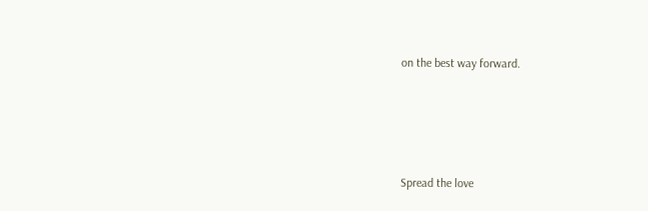on the best way forward.





Spread the love